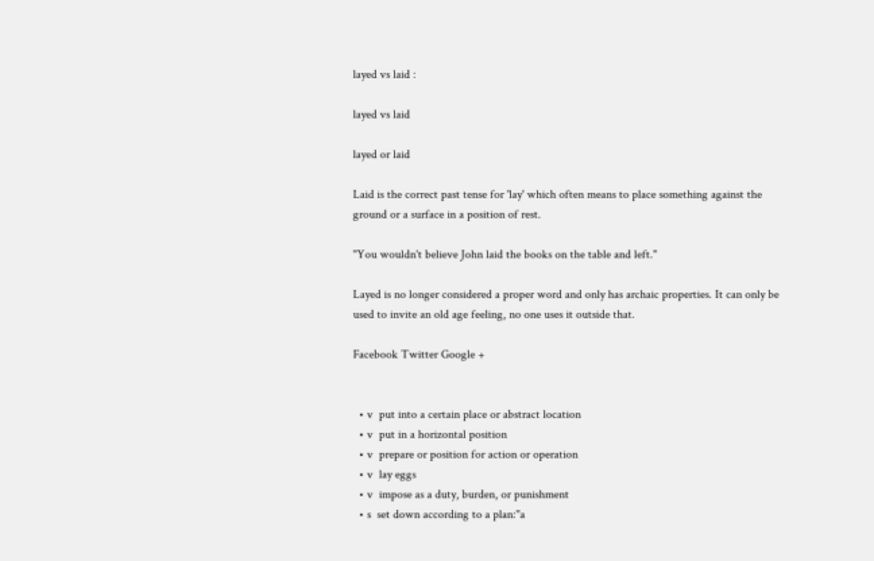layed vs laid :

layed vs laid

layed or laid

Laid is the correct past tense for 'lay' which often means to place something against the ground or a surface in a position of rest.

"You wouldn't believe John laid the books on the table and left."

Layed is no longer considered a proper word and only has archaic properties. It can only be used to invite an old age feeling, no one uses it outside that.

Facebook Twitter Google +


  • v  put into a certain place or abstract location
  • v  put in a horizontal position
  • v  prepare or position for action or operation
  • v  lay eggs
  • v  impose as a duty, burden, or punishment
  • s  set down according to a plan:"a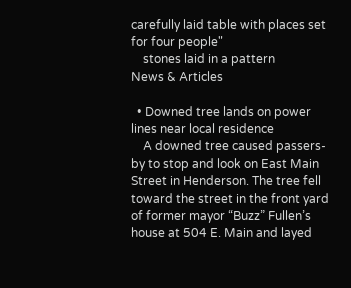carefully laid table with places set for four people"
    stones laid in a pattern
News & Articles

  • Downed tree lands on power lines near local residence
    A downed tree caused passers-by to stop and look on East Main Street in Henderson. The tree fell toward the street in the front yard of former mayor “Buzz” Fullen’s house at 504 E. Main and layed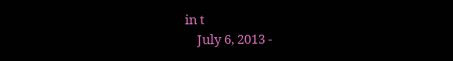in t
    July 6, 2013 -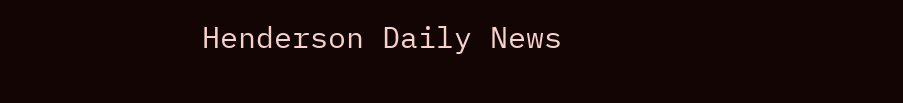Henderson Daily News